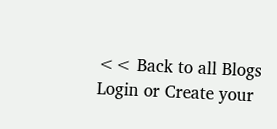<< Back to all Blogs
Login or Create your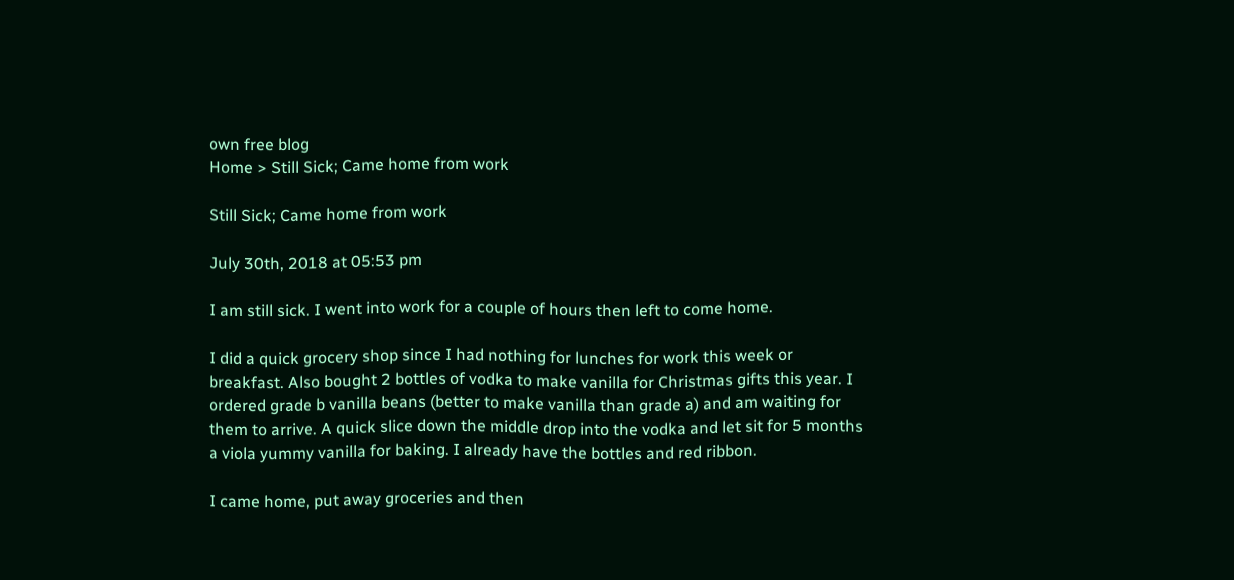own free blog
Home > Still Sick; Came home from work

Still Sick; Came home from work

July 30th, 2018 at 05:53 pm

I am still sick. I went into work for a couple of hours then left to come home.

I did a quick grocery shop since I had nothing for lunches for work this week or breakfast. Also bought 2 bottles of vodka to make vanilla for Christmas gifts this year. I ordered grade b vanilla beans (better to make vanilla than grade a) and am waiting for them to arrive. A quick slice down the middle drop into the vodka and let sit for 5 months a viola yummy vanilla for baking. I already have the bottles and red ribbon.

I came home, put away groceries and then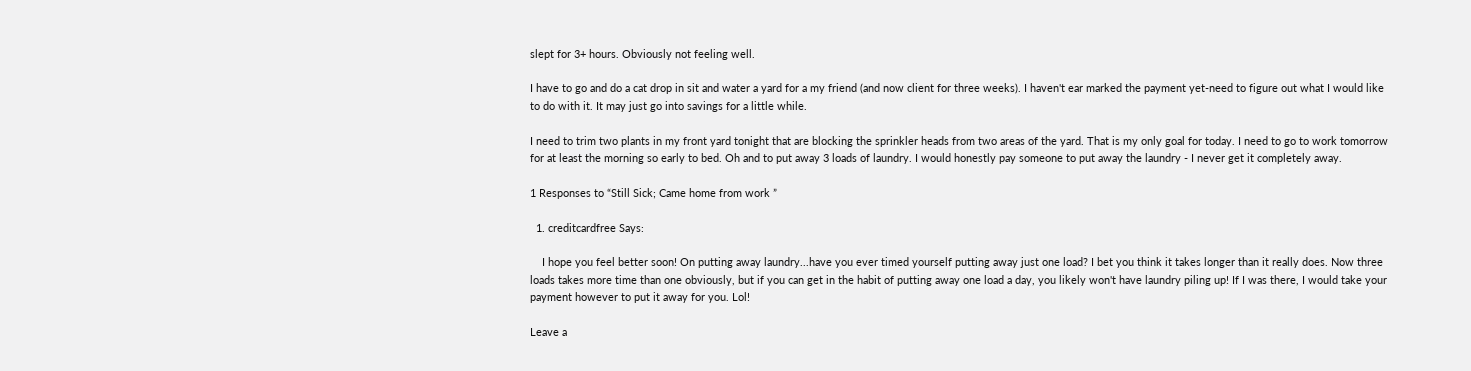slept for 3+ hours. Obviously not feeling well.

I have to go and do a cat drop in sit and water a yard for a my friend (and now client for three weeks). I haven't ear marked the payment yet-need to figure out what I would like to do with it. It may just go into savings for a little while.

I need to trim two plants in my front yard tonight that are blocking the sprinkler heads from two areas of the yard. That is my only goal for today. I need to go to work tomorrow for at least the morning so early to bed. Oh and to put away 3 loads of laundry. I would honestly pay someone to put away the laundry - I never get it completely away.

1 Responses to “Still Sick; Came home from work ”

  1. creditcardfree Says:

    I hope you feel better soon! On putting away laundry...have you ever timed yourself putting away just one load? I bet you think it takes longer than it really does. Now three loads takes more time than one obviously, but if you can get in the habit of putting away one load a day, you likely won't have laundry piling up! If I was there, I would take your payment however to put it away for you. Lol!

Leave a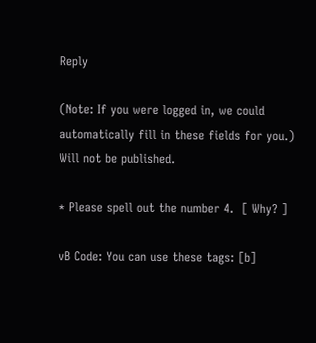Reply

(Note: If you were logged in, we could automatically fill in these fields for you.)
Will not be published.

* Please spell out the number 4.  [ Why? ]

vB Code: You can use these tags: [b]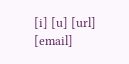[i] [u] [url] [email]